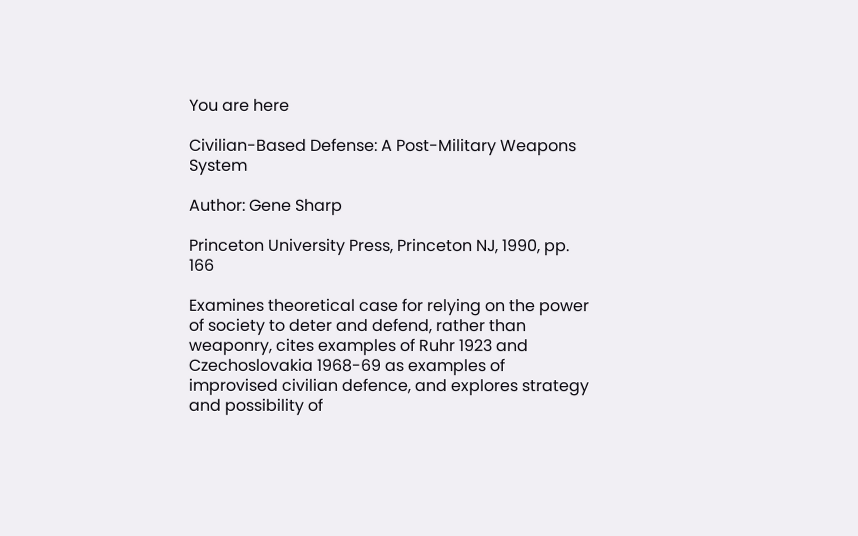You are here

Civilian-Based Defense: A Post-Military Weapons System

Author: Gene Sharp

Princeton University Press, Princeton NJ, 1990, pp. 166

Examines theoretical case for relying on the power of society to deter and defend, rather than weaponry, cites examples of Ruhr 1923 and Czechoslovakia 1968-69 as examples of improvised civilian defence, and explores strategy and possibility of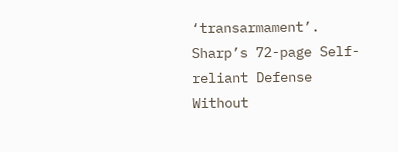‘transarmament’. Sharp’s 72-page Self-reliant Defense Without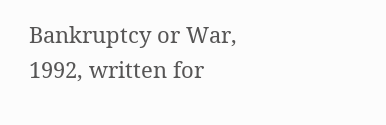Bankruptcy or War, 1992, written for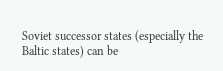Soviet successor states (especially the Baltic states) can be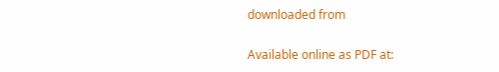downloaded from

Available online as PDF at: